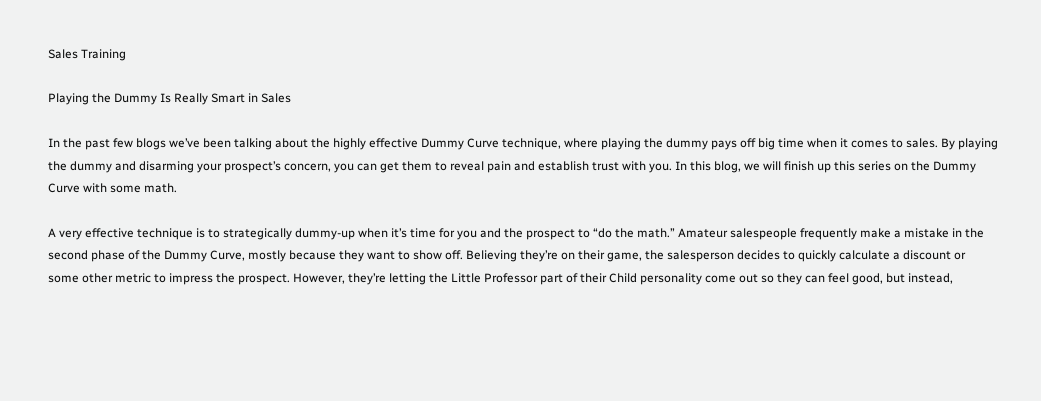Sales Training

Playing the Dummy Is Really Smart in Sales

In the past few blogs we’ve been talking about the highly effective Dummy Curve technique, where playing the dummy pays off big time when it comes to sales. By playing the dummy and disarming your prospect’s concern, you can get them to reveal pain and establish trust with you. In this blog, we will finish up this series on the Dummy Curve with some math.

A very effective technique is to strategically dummy-up when it’s time for you and the prospect to “do the math.” Amateur salespeople frequently make a mistake in the second phase of the Dummy Curve, mostly because they want to show off. Believing they’re on their game, the salesperson decides to quickly calculate a discount or some other metric to impress the prospect. However, they’re letting the Little Professor part of their Child personality come out so they can feel good, but instead,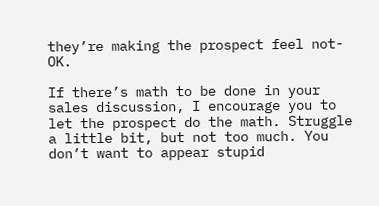they’re making the prospect feel not-OK.

If there’s math to be done in your sales discussion, I encourage you to let the prospect do the math. Struggle a little bit, but not too much. You don’t want to appear stupid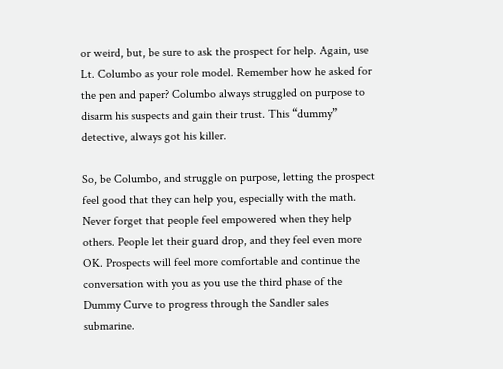or weird, but, be sure to ask the prospect for help. Again, use Lt. Columbo as your role model. Remember how he asked for the pen and paper? Columbo always struggled on purpose to disarm his suspects and gain their trust. This “dummy” detective, always got his killer.

So, be Columbo, and struggle on purpose, letting the prospect feel good that they can help you, especially with the math. Never forget that people feel empowered when they help others. People let their guard drop, and they feel even more OK. Prospects will feel more comfortable and continue the conversation with you as you use the third phase of the Dummy Curve to progress through the Sandler sales submarine.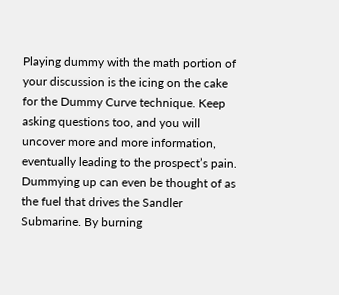Playing dummy with the math portion of your discussion is the icing on the cake for the Dummy Curve technique. Keep asking questions too, and you will uncover more and more information, eventually leading to the prospect’s pain. Dummying up can even be thought of as the fuel that drives the Sandler Submarine. By burning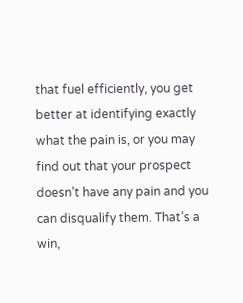that fuel efficiently, you get better at identifying exactly what the pain is, or you may find out that your prospect doesn’t have any pain and you can disqualify them. That’s a win,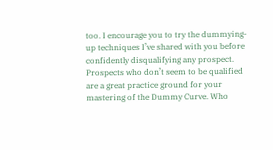too. I encourage you to try the dummying-up techniques I’ve shared with you before confidently disqualifying any prospect. Prospects who don’t seem to be qualified are a great practice ground for your mastering of the Dummy Curve. Who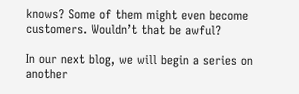knows? Some of them might even become customers. Wouldn’t that be awful?

In our next blog, we will begin a series on another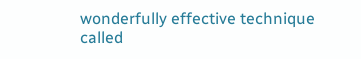wonderfully effective technique called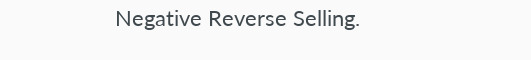Negative Reverse Selling.